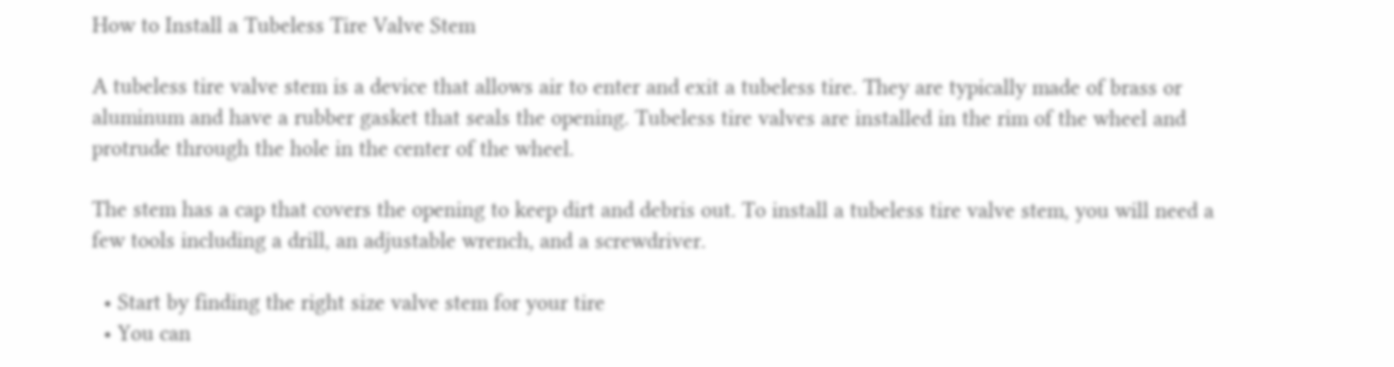How to Install a Tubeless Tire Valve Stem

A tubeless tire valve stem is a device that allows air to enter and exit a tubeless tire. They are typically made of brass or aluminum and have a rubber gasket that seals the opening. Tubeless tire valves are installed in the rim of the wheel and protrude through the hole in the center of the wheel.

The stem has a cap that covers the opening to keep dirt and debris out. To install a tubeless tire valve stem, you will need a few tools including a drill, an adjustable wrench, and a screwdriver.

  • Start by finding the right size valve stem for your tire
  • You can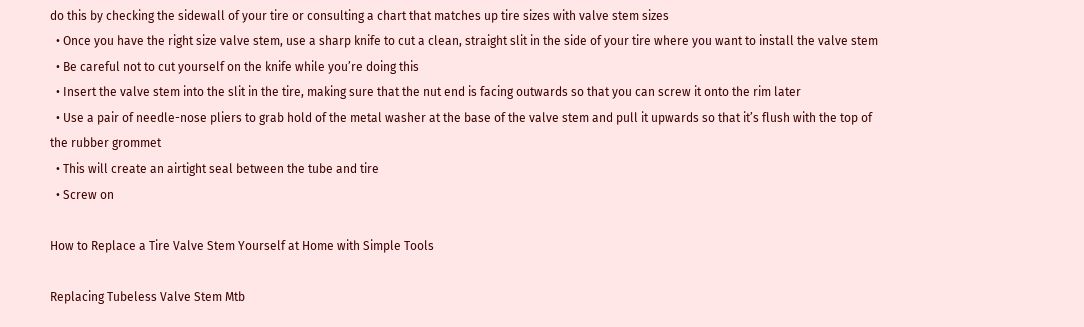do this by checking the sidewall of your tire or consulting a chart that matches up tire sizes with valve stem sizes
  • Once you have the right size valve stem, use a sharp knife to cut a clean, straight slit in the side of your tire where you want to install the valve stem
  • Be careful not to cut yourself on the knife while you’re doing this
  • Insert the valve stem into the slit in the tire, making sure that the nut end is facing outwards so that you can screw it onto the rim later
  • Use a pair of needle-nose pliers to grab hold of the metal washer at the base of the valve stem and pull it upwards so that it’s flush with the top of the rubber grommet
  • This will create an airtight seal between the tube and tire
  • Screw on

How to Replace a Tire Valve Stem Yourself at Home with Simple Tools

Replacing Tubeless Valve Stem Mtb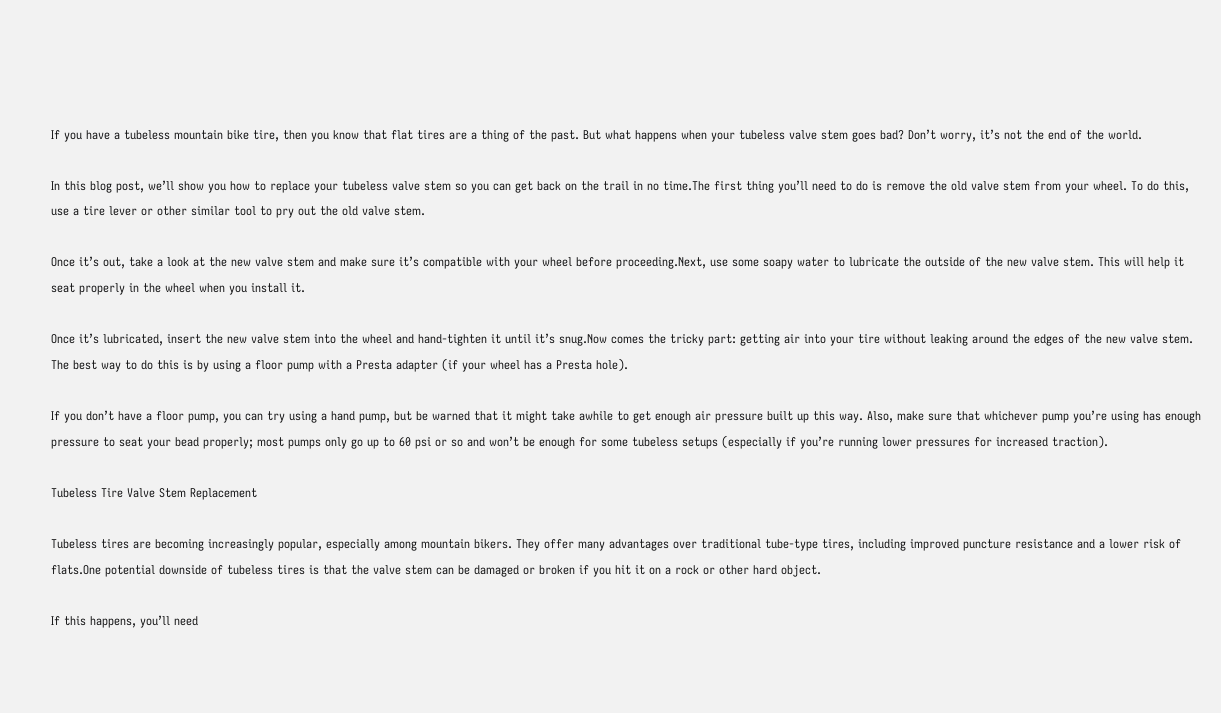If you have a tubeless mountain bike tire, then you know that flat tires are a thing of the past. But what happens when your tubeless valve stem goes bad? Don’t worry, it’s not the end of the world.

In this blog post, we’ll show you how to replace your tubeless valve stem so you can get back on the trail in no time.The first thing you’ll need to do is remove the old valve stem from your wheel. To do this, use a tire lever or other similar tool to pry out the old valve stem.

Once it’s out, take a look at the new valve stem and make sure it’s compatible with your wheel before proceeding.Next, use some soapy water to lubricate the outside of the new valve stem. This will help it seat properly in the wheel when you install it.

Once it’s lubricated, insert the new valve stem into the wheel and hand-tighten it until it’s snug.Now comes the tricky part: getting air into your tire without leaking around the edges of the new valve stem. The best way to do this is by using a floor pump with a Presta adapter (if your wheel has a Presta hole).

If you don’t have a floor pump, you can try using a hand pump, but be warned that it might take awhile to get enough air pressure built up this way. Also, make sure that whichever pump you’re using has enough pressure to seat your bead properly; most pumps only go up to 60 psi or so and won’t be enough for some tubeless setups (especially if you’re running lower pressures for increased traction).

Tubeless Tire Valve Stem Replacement

Tubeless tires are becoming increasingly popular, especially among mountain bikers. They offer many advantages over traditional tube-type tires, including improved puncture resistance and a lower risk of flats.One potential downside of tubeless tires is that the valve stem can be damaged or broken if you hit it on a rock or other hard object.

If this happens, you’ll need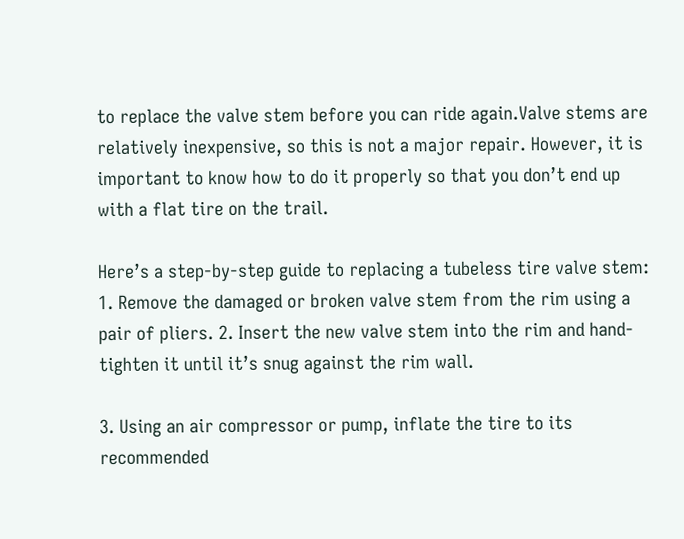to replace the valve stem before you can ride again.Valve stems are relatively inexpensive, so this is not a major repair. However, it is important to know how to do it properly so that you don’t end up with a flat tire on the trail.

Here’s a step-by-step guide to replacing a tubeless tire valve stem: 1. Remove the damaged or broken valve stem from the rim using a pair of pliers. 2. Insert the new valve stem into the rim and hand-tighten it until it’s snug against the rim wall.

3. Using an air compressor or pump, inflate the tire to its recommended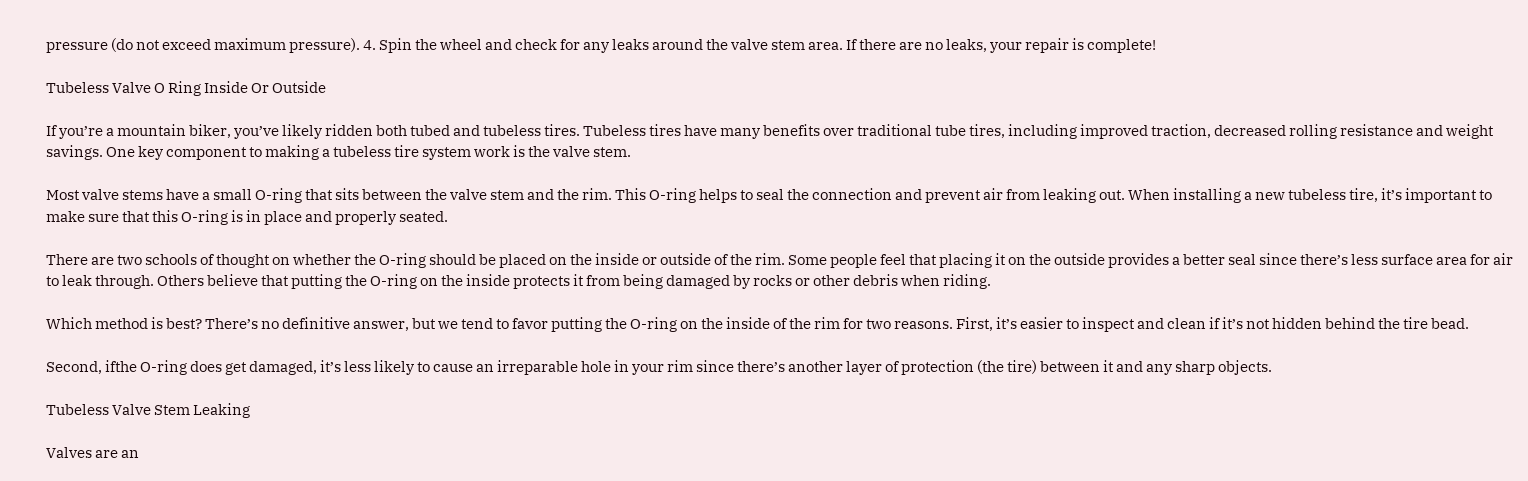pressure (do not exceed maximum pressure). 4. Spin the wheel and check for any leaks around the valve stem area. If there are no leaks, your repair is complete!

Tubeless Valve O Ring Inside Or Outside

If you’re a mountain biker, you’ve likely ridden both tubed and tubeless tires. Tubeless tires have many benefits over traditional tube tires, including improved traction, decreased rolling resistance and weight savings. One key component to making a tubeless tire system work is the valve stem.

Most valve stems have a small O-ring that sits between the valve stem and the rim. This O-ring helps to seal the connection and prevent air from leaking out. When installing a new tubeless tire, it’s important to make sure that this O-ring is in place and properly seated.

There are two schools of thought on whether the O-ring should be placed on the inside or outside of the rim. Some people feel that placing it on the outside provides a better seal since there’s less surface area for air to leak through. Others believe that putting the O-ring on the inside protects it from being damaged by rocks or other debris when riding.

Which method is best? There’s no definitive answer, but we tend to favor putting the O-ring on the inside of the rim for two reasons. First, it’s easier to inspect and clean if it’s not hidden behind the tire bead.

Second, ifthe O-ring does get damaged, it’s less likely to cause an irreparable hole in your rim since there’s another layer of protection (the tire) between it and any sharp objects.

Tubeless Valve Stem Leaking

Valves are an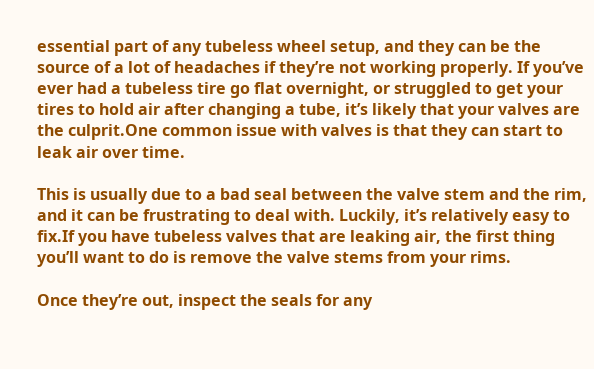essential part of any tubeless wheel setup, and they can be the source of a lot of headaches if they’re not working properly. If you’ve ever had a tubeless tire go flat overnight, or struggled to get your tires to hold air after changing a tube, it’s likely that your valves are the culprit.One common issue with valves is that they can start to leak air over time.

This is usually due to a bad seal between the valve stem and the rim, and it can be frustrating to deal with. Luckily, it’s relatively easy to fix.If you have tubeless valves that are leaking air, the first thing you’ll want to do is remove the valve stems from your rims.

Once they’re out, inspect the seals for any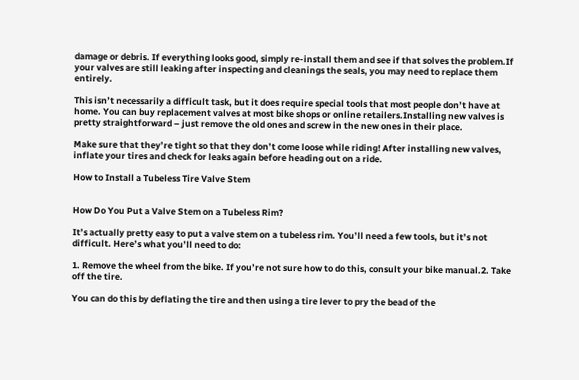damage or debris. If everything looks good, simply re-install them and see if that solves the problem.If your valves are still leaking after inspecting and cleanings the seals, you may need to replace them entirely.

This isn’t necessarily a difficult task, but it does require special tools that most people don’t have at home. You can buy replacement valves at most bike shops or online retailers.Installing new valves is pretty straightforward – just remove the old ones and screw in the new ones in their place.

Make sure that they’re tight so that they don’t come loose while riding! After installing new valves, inflate your tires and check for leaks again before heading out on a ride.

How to Install a Tubeless Tire Valve Stem


How Do You Put a Valve Stem on a Tubeless Rim?

It’s actually pretty easy to put a valve stem on a tubeless rim. You’ll need a few tools, but it’s not difficult. Here’s what you’ll need to do:

1. Remove the wheel from the bike. If you’re not sure how to do this, consult your bike manual.2. Take off the tire.

You can do this by deflating the tire and then using a tire lever to pry the bead of the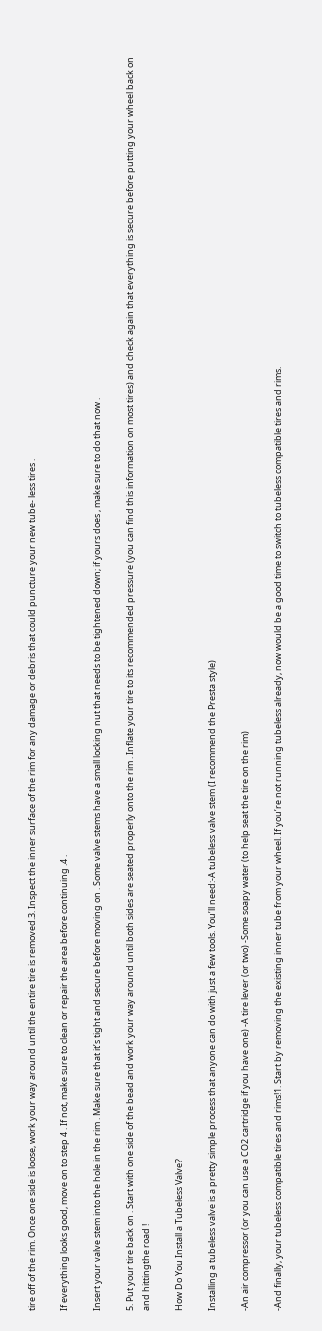tire off of the rim. Once one side is loose, work your way around until the entire tire is removed.3. Inspect the inner surface of the rim for any damage or debris that could puncture your new tube- less tires .

If everything looks good, move on to step 4 . If not, make sure to clean or repair the area before continuing .4 .

Insert your valve stem into the hole in the rim . Make sure that it’s tight and secure before moving on . Some valve stems have a small locking nut that needs to be tightened down; if yours does , make sure to do that now .

5. Put your tire back on . Start with one side of the bead and work your way around until both sides are seated properly onto the rim . Inflate your tire to its recommended pressure (you can find this information on most tires) and check again that everything is secure before putting your wheel back on and hittingthe road !

How Do You Install a Tubeless Valve?

Installing a tubeless valve is a pretty simple process that anyone can do with just a few tools. You’ll need:-A tubeless valve stem (I recommend the Presta style)

-An air compressor (or you can use a CO2 cartridge if you have one) -A tire lever (or two) -Some soapy water (to help seat the tire on the rim)

-And finally, your tubeless compatible tires and rims!1. Start by removing the existing inner tube from your wheel. If you’re not running tubeless already, now would be a good time to switch to tubeless compatible tires and rims.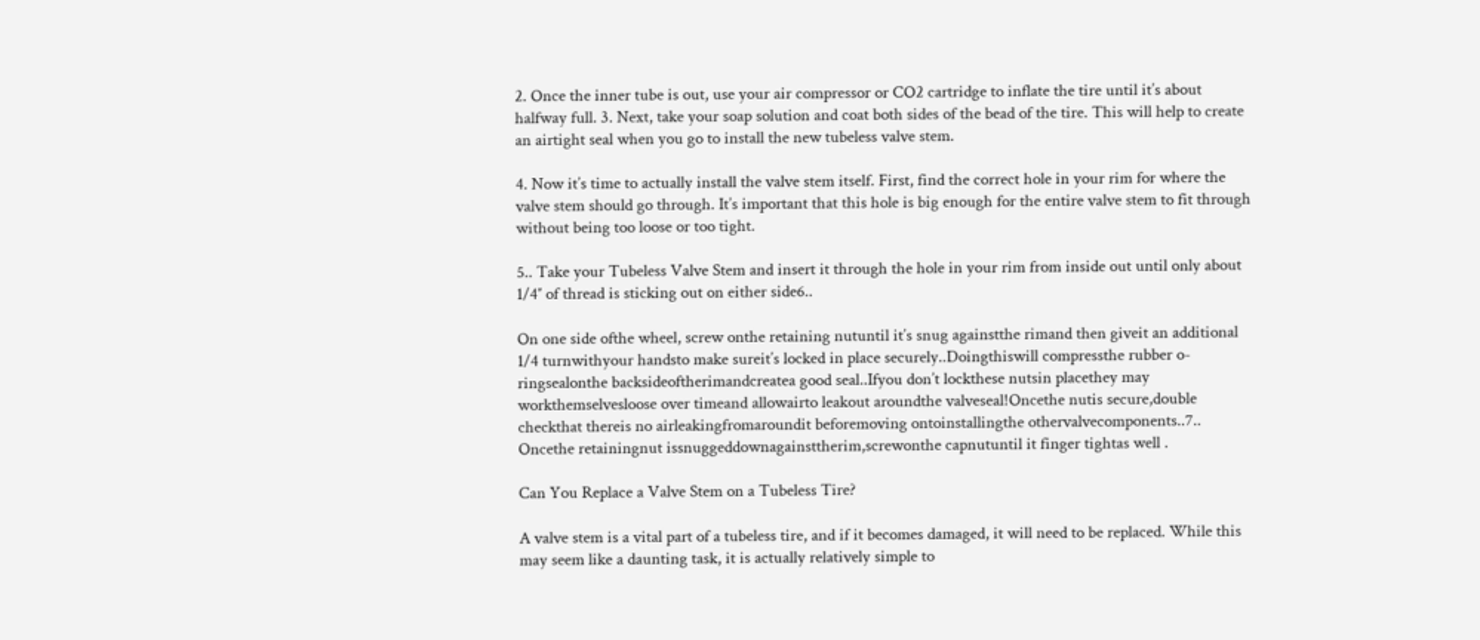2. Once the inner tube is out, use your air compressor or CO2 cartridge to inflate the tire until it’s about halfway full. 3. Next, take your soap solution and coat both sides of the bead of the tire. This will help to create an airtight seal when you go to install the new tubeless valve stem.

4. Now it’s time to actually install the valve stem itself. First, find the correct hole in your rim for where the valve stem should go through. It’s important that this hole is big enough for the entire valve stem to fit through without being too loose or too tight.

5.. Take your Tubeless Valve Stem and insert it through the hole in your rim from inside out until only about 1/4″ of thread is sticking out on either side6..

On one side ofthe wheel, screw onthe retaining nutuntil it’s snug againstthe rimand then giveit an additional 1/4 turnwithyour handsto make sureit’s locked in place securely..Doingthiswill compressthe rubber o-ringsealonthe backsideoftherimandcreatea good seal..Ifyou don’t lockthese nutsin placethey may workthemselvesloose over timeand allowairto leakout aroundthe valveseal!Oncethe nutis secure,double checkthat thereis no airleakingfromaroundit beforemoving ontoinstallingthe othervalvecomponents..7.. Oncethe retainingnut issnuggeddownagainsttherim,screwonthe capnutuntil it finger tightas well .

Can You Replace a Valve Stem on a Tubeless Tire?

A valve stem is a vital part of a tubeless tire, and if it becomes damaged, it will need to be replaced. While this may seem like a daunting task, it is actually relatively simple to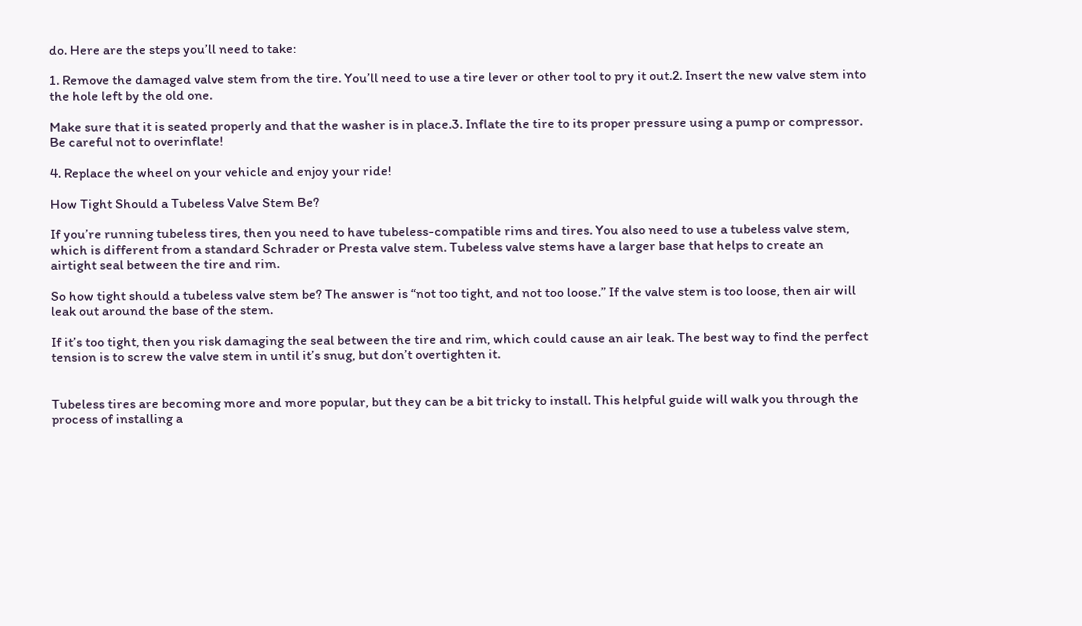do. Here are the steps you’ll need to take:

1. Remove the damaged valve stem from the tire. You’ll need to use a tire lever or other tool to pry it out.2. Insert the new valve stem into the hole left by the old one.

Make sure that it is seated properly and that the washer is in place.3. Inflate the tire to its proper pressure using a pump or compressor. Be careful not to overinflate!

4. Replace the wheel on your vehicle and enjoy your ride!

How Tight Should a Tubeless Valve Stem Be?

If you’re running tubeless tires, then you need to have tubeless-compatible rims and tires. You also need to use a tubeless valve stem, which is different from a standard Schrader or Presta valve stem. Tubeless valve stems have a larger base that helps to create an airtight seal between the tire and rim.

So how tight should a tubeless valve stem be? The answer is “not too tight, and not too loose.” If the valve stem is too loose, then air will leak out around the base of the stem.

If it’s too tight, then you risk damaging the seal between the tire and rim, which could cause an air leak. The best way to find the perfect tension is to screw the valve stem in until it’s snug, but don’t overtighten it.


Tubeless tires are becoming more and more popular, but they can be a bit tricky to install. This helpful guide will walk you through the process of installing a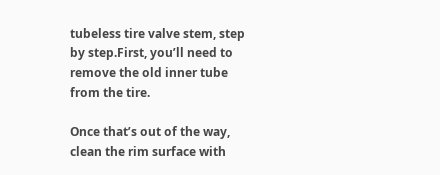tubeless tire valve stem, step by step.First, you’ll need to remove the old inner tube from the tire.

Once that’s out of the way, clean the rim surface with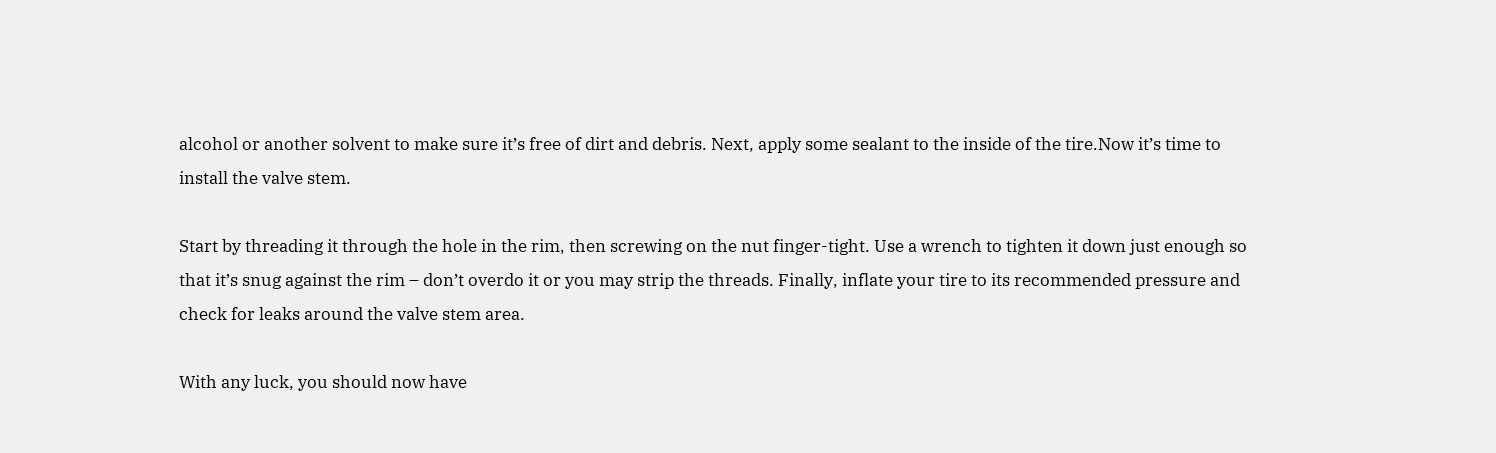alcohol or another solvent to make sure it’s free of dirt and debris. Next, apply some sealant to the inside of the tire.Now it’s time to install the valve stem.

Start by threading it through the hole in the rim, then screwing on the nut finger-tight. Use a wrench to tighten it down just enough so that it’s snug against the rim – don’t overdo it or you may strip the threads. Finally, inflate your tire to its recommended pressure and check for leaks around the valve stem area.

With any luck, you should now have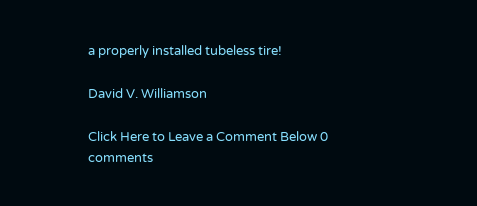a properly installed tubeless tire!

David V. Williamson

Click Here to Leave a Comment Below 0 comments